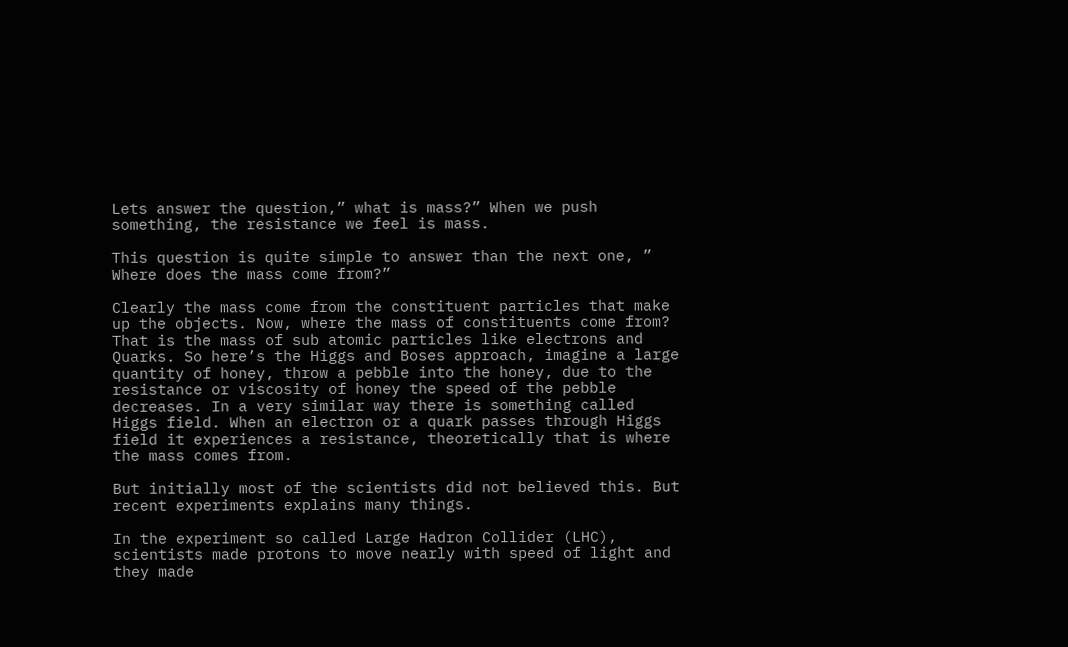Lets answer the question,” what is mass?” When we push something, the resistance we feel is mass.

This question is quite simple to answer than the next one, ” Where does the mass come from?”

Clearly the mass come from the constituent particles that make up the objects. Now, where the mass of constituents come from? That is the mass of sub atomic particles like electrons and Quarks. So here’s the Higgs and Boses approach, imagine a large quantity of honey, throw a pebble into the honey, due to the resistance or viscosity of honey the speed of the pebble decreases. In a very similar way there is something called Higgs field. When an electron or a quark passes through Higgs field it experiences a resistance, theoretically that is where the mass comes from.

But initially most of the scientists did not believed this. But recent experiments explains many things.

In the experiment so called Large Hadron Collider (LHC), scientists made protons to move nearly with speed of light and they made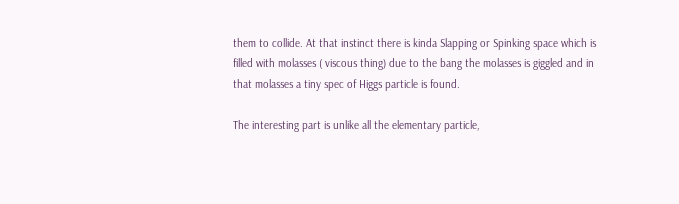them to collide. At that instinct there is kinda Slapping or Spinking space which is filled with molasses ( viscous thing) due to the bang the molasses is giggled and in that molasses a tiny spec of Higgs particle is found.

The interesting part is unlike all the elementary particle,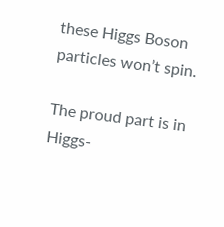these Higgs Boson particles won’t spin.

The proud part is in Higgs-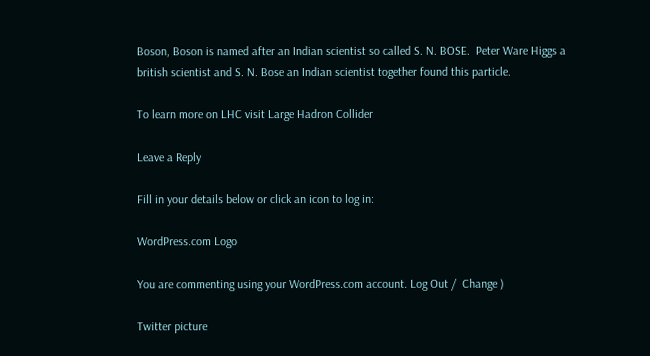Boson, Boson is named after an Indian scientist so called S. N. BOSE.  Peter Ware Higgs a british scientist and S. N. Bose an Indian scientist together found this particle.

To learn more on LHC visit Large Hadron Collider

Leave a Reply

Fill in your details below or click an icon to log in:

WordPress.com Logo

You are commenting using your WordPress.com account. Log Out /  Change )

Twitter picture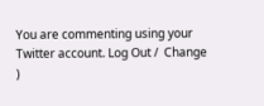You are commenting using your Twitter account. Log Out /  Change )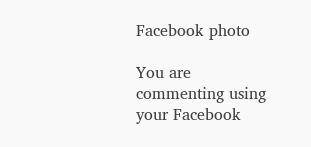Facebook photo

You are commenting using your Facebook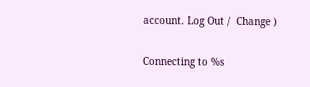account. Log Out /  Change )

Connecting to %s